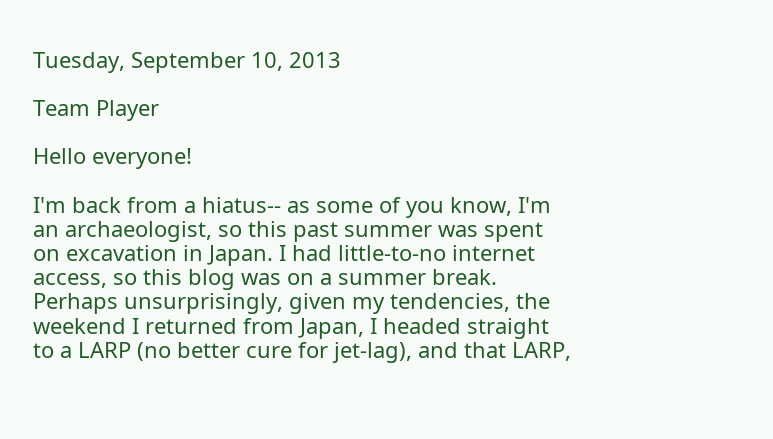Tuesday, September 10, 2013

Team Player

Hello everyone!

I'm back from a hiatus-- as some of you know, I'm an archaeologist, so this past summer was spent on excavation in Japan. I had little-to-no internet access, so this blog was on a summer break. Perhaps unsurprisingly, given my tendencies, the weekend I returned from Japan, I headed straight to a LARP (no better cure for jet-lag), and that LARP,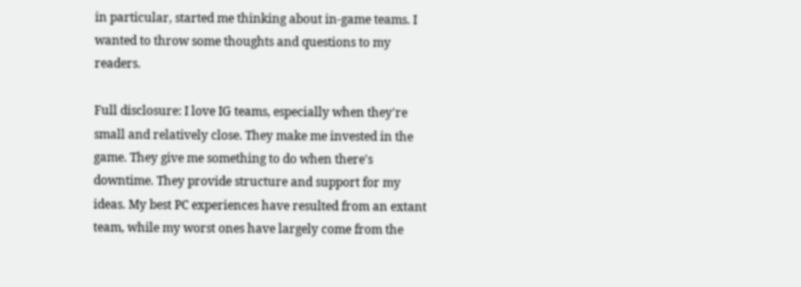in particular, started me thinking about in-game teams. I wanted to throw some thoughts and questions to my readers.

Full disclosure: I love IG teams, especially when they're small and relatively close. They make me invested in the game. They give me something to do when there's downtime. They provide structure and support for my ideas. My best PC experiences have resulted from an extant team, while my worst ones have largely come from the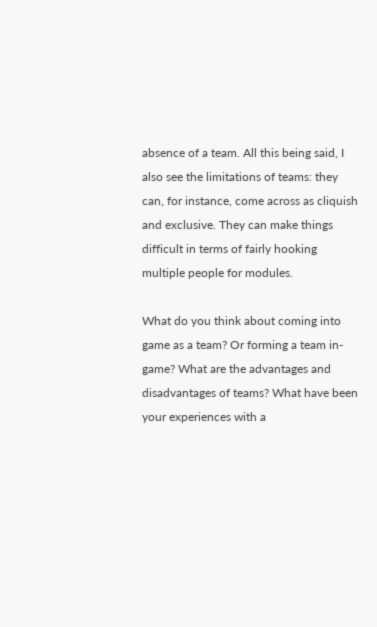absence of a team. All this being said, I also see the limitations of teams: they can, for instance, come across as cliquish and exclusive. They can make things difficult in terms of fairly hooking multiple people for modules.

What do you think about coming into game as a team? Or forming a team in-game? What are the advantages and disadvantages of teams? What have been your experiences with a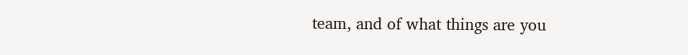team, and of what things are you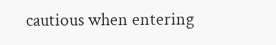cautious when entering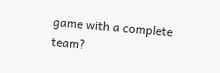game with a complete team?